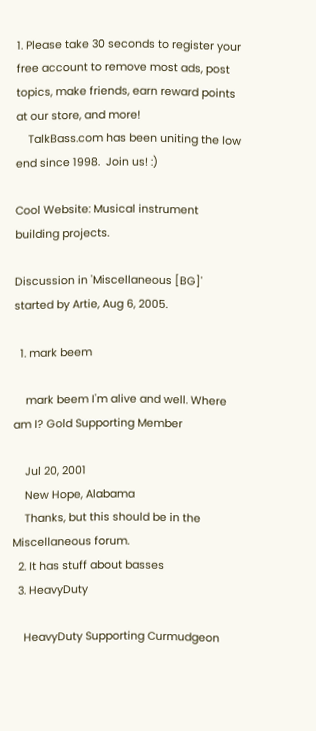1. Please take 30 seconds to register your free account to remove most ads, post topics, make friends, earn reward points at our store, and more!
    TalkBass.com has been uniting the low end since 1998.  Join us! :)

Cool Website: Musical instrument building projects.

Discussion in 'Miscellaneous [BG]' started by Artie, Aug 6, 2005.

  1. mark beem

    mark beem I'm alive and well. Where am I? Gold Supporting Member

    Jul 20, 2001
    New Hope, Alabama
    Thanks, but this should be in the Miscellaneous forum.
  2. It has stuff about basses
  3. HeavyDuty

    HeavyDuty Supporting Curmudgeon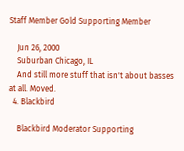Staff Member Gold Supporting Member

    Jun 26, 2000
    Suburban Chicago, IL
    And still more stuff that isn't about basses at all. Moved.
  4. Blackbird

    Blackbird Moderator Supporting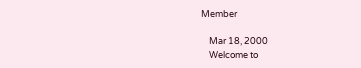Member

    Mar 18, 2000
    Welcome to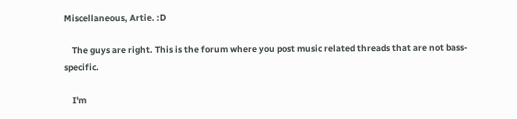Miscellaneous, Artie. :D

    The guys are right. This is the forum where you post music related threads that are not bass-specific.

    I'm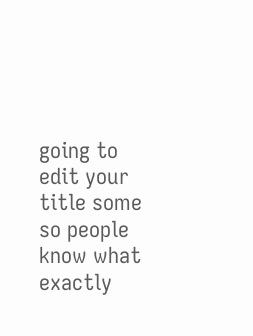going to edit your title some so people know what exactly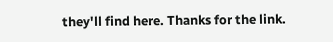they'll find here. Thanks for the link.